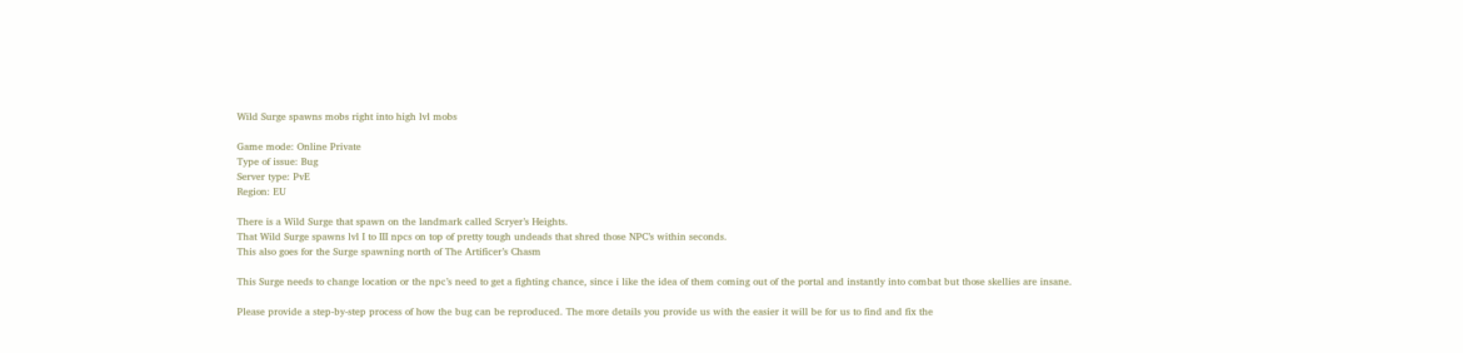Wild Surge spawns mobs right into high lvl mobs

Game mode: Online Private
Type of issue: Bug
Server type: PvE
Region: EU

There is a Wild Surge that spawn on the landmark called Scryer’s Heights.
That Wild Surge spawns lvl I to III npcs on top of pretty tough undeads that shred those NPC’s within seconds.
This also goes for the Surge spawning north of The Artificer’s Chasm

This Surge needs to change location or the npc’s need to get a fighting chance, since i like the idea of them coming out of the portal and instantly into combat but those skellies are insane.

Please provide a step-by-step process of how the bug can be reproduced. The more details you provide us with the easier it will be for us to find and fix the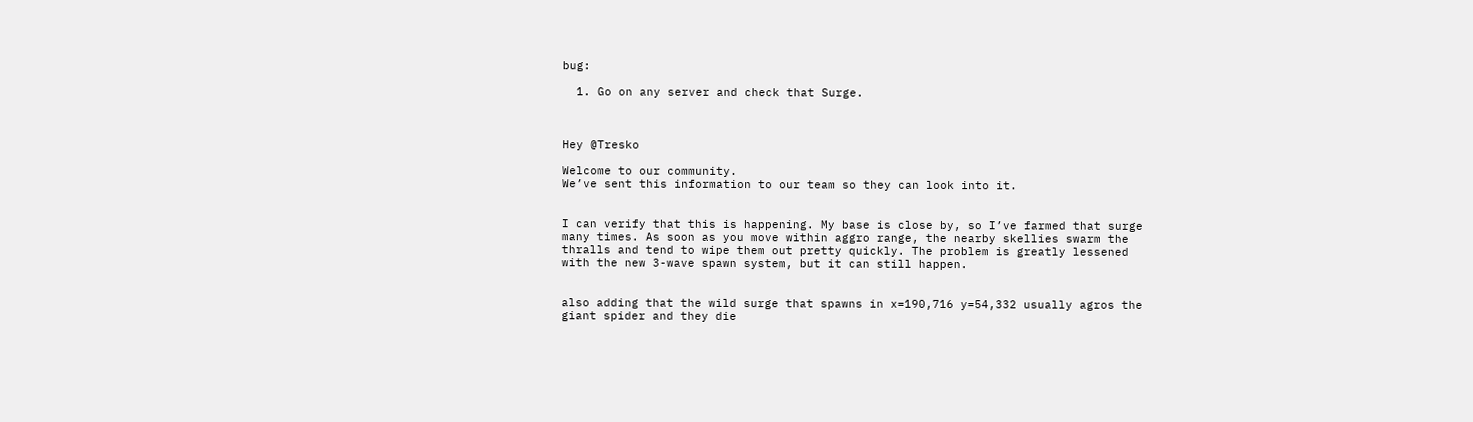bug:

  1. Go on any server and check that Surge.



Hey @Tresko

Welcome to our community.
We’ve sent this information to our team so they can look into it.


I can verify that this is happening. My base is close by, so I’ve farmed that surge many times. As soon as you move within aggro range, the nearby skellies swarm the thralls and tend to wipe them out pretty quickly. The problem is greatly lessened with the new 3-wave spawn system, but it can still happen.


also adding that the wild surge that spawns in x=190,716 y=54,332 usually agros the giant spider and they die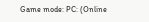Game mode: PC: (Online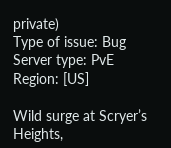private)
Type of issue: Bug
Server type: PvE
Region: [US]

Wild surge at Scryer’s Heights,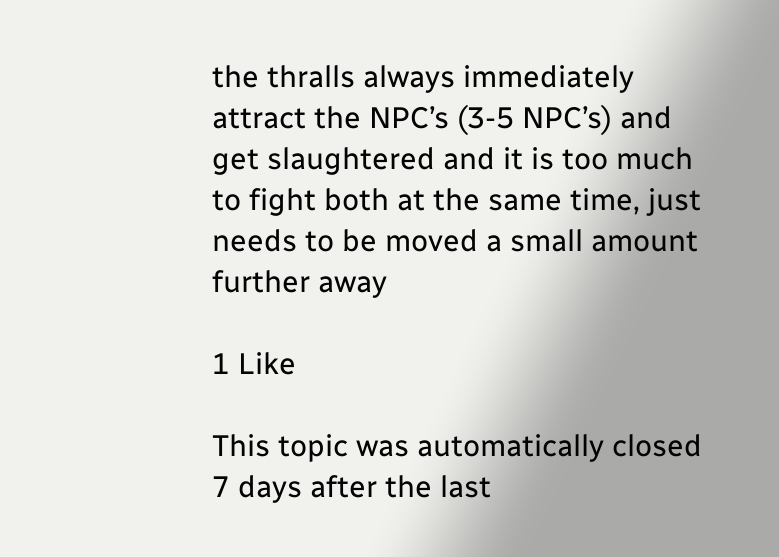the thralls always immediately attract the NPC’s (3-5 NPC’s) and get slaughtered and it is too much to fight both at the same time, just needs to be moved a small amount further away

1 Like

This topic was automatically closed 7 days after the last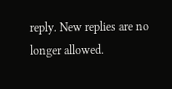reply. New replies are no longer allowed.